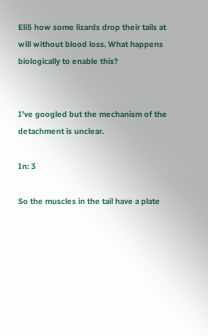Eli5 how some lizards drop their tails at will without blood loss. What happens biologically to enable this?


I’ve googled but the mechanism of the detachment is unclear.

In: 3

So the muscles in the tail have a plate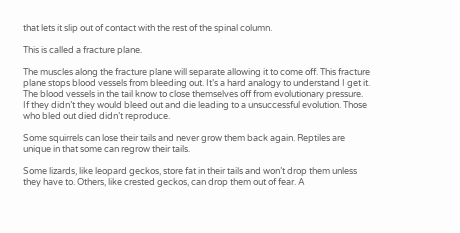that lets it slip out of contact with the rest of the spinal column.

This is called a fracture plane.

The muscles along the fracture plane will separate allowing it to come off. This fracture plane stops blood vessels from bleeding out. It’s a hard analogy to understand I get it. The blood vessels in the tail know to close themselves off from evolutionary pressure. If they didn’t they would bleed out and die leading to a unsuccessful evolution. Those who bled out died didn’t reproduce.

Some squirrels can lose their tails and never grow them back again. Reptiles are unique in that some can regrow their tails.

Some lizards, like leopard geckos, store fat in their tails and won’t drop them unless they have to. Others, like crested geckos, can drop them out of fear. A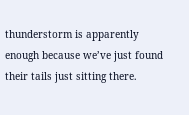thunderstorm is apparently enough because we’ve just found their tails just sitting there.